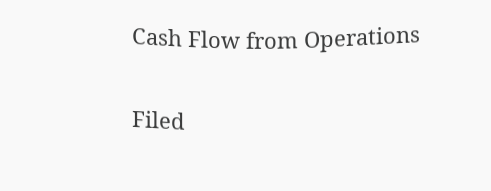Cash Flow from Operations

Filed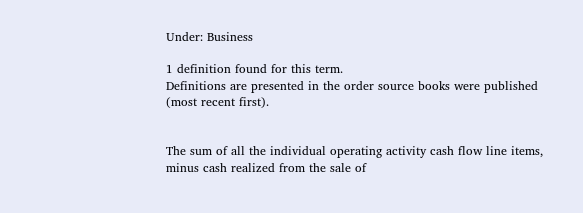Under: Business

1 definition found for this term.
Definitions are presented in the order source books were published (most recent first).


The sum of all the individual operating activity cash flow line items, minus cash realized from the sale of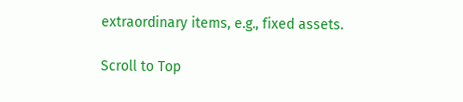extraordinary items, e.g., fixed assets.

Scroll to Top